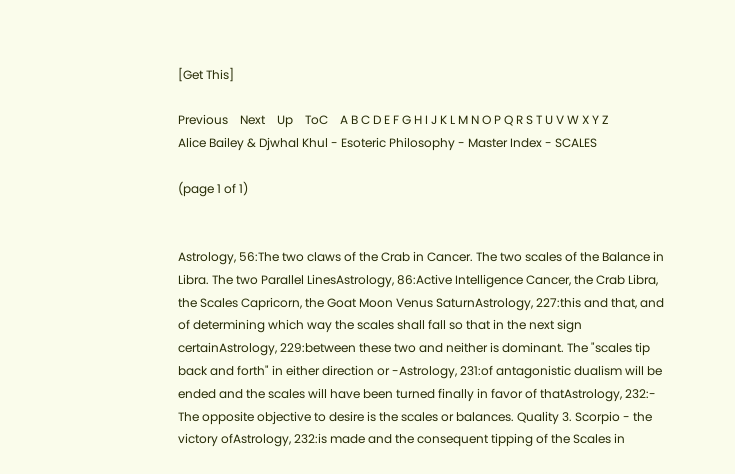[Get This]

Previous    Next    Up    ToC    A B C D E F G H I J K L M N O P Q R S T U V W X Y Z
Alice Bailey & Djwhal Khul - Esoteric Philosophy - Master Index - SCALES

(page 1 of 1)


Astrology, 56:The two claws of the Crab in Cancer. The two scales of the Balance in Libra. The two Parallel LinesAstrology, 86:Active Intelligence Cancer, the Crab Libra, the Scales Capricorn, the Goat Moon Venus SaturnAstrology, 227:this and that, and of determining which way the scales shall fall so that in the next sign certainAstrology, 229:between these two and neither is dominant. The "scales tip back and forth" in either direction or -Astrology, 231:of antagonistic dualism will be ended and the scales will have been turned finally in favor of thatAstrology, 232:- The opposite objective to desire is the scales or balances. Quality 3. Scorpio - the victory ofAstrology, 232:is made and the consequent tipping of the Scales in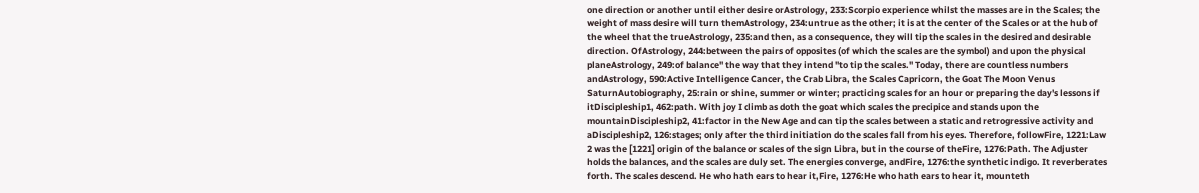one direction or another until either desire orAstrology, 233:Scorpio experience whilst the masses are in the Scales; the weight of mass desire will turn themAstrology, 234:untrue as the other; it is at the center of the Scales or at the hub of the wheel that the trueAstrology, 235:and then, as a consequence, they will tip the scales in the desired and desirable direction. OfAstrology, 244:between the pairs of opposites (of which the scales are the symbol) and upon the physical planeAstrology, 249:of balance" the way that they intend "to tip the scales." Today, there are countless numbers andAstrology, 590:Active Intelligence Cancer, the Crab Libra, the Scales Capricorn, the Goat The Moon Venus SaturnAutobiography, 25:rain or shine, summer or winter; practicing scales for an hour or preparing the day's lessons if itDiscipleship1, 462:path. With joy I climb as doth the goat which scales the precipice and stands upon the mountainDiscipleship2, 41:factor in the New Age and can tip the scales between a static and retrogressive activity and aDiscipleship2, 126:stages; only after the third initiation do the scales fall from his eyes. Therefore, followFire, 1221:Law 2 was the [1221] origin of the balance or scales of the sign Libra, but in the course of theFire, 1276:Path. The Adjuster holds the balances, and the scales are duly set. The energies converge, andFire, 1276:the synthetic indigo. It reverberates forth. The scales descend. He who hath ears to hear it,Fire, 1276:He who hath ears to hear it, mounteth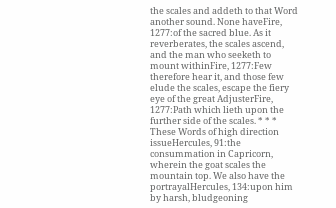the scales and addeth to that Word another sound. None haveFire, 1277:of the sacred blue. As it reverberates, the scales ascend, and the man who seeketh to mount withinFire, 1277:Few therefore hear it, and those few elude the scales, escape the fiery eye of the great AdjusterFire, 1277:Path which lieth upon the further side of the scales. * * * These Words of high direction issueHercules, 91:the consummation in Capricorn, wherein the goat scales the mountain top. We also have the portrayalHercules, 134:upon him by harsh, bludgeoning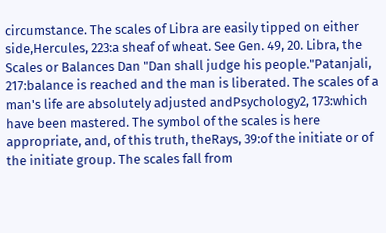circumstance. The scales of Libra are easily tipped on either side,Hercules, 223:a sheaf of wheat. See Gen. 49, 20. Libra, the Scales or Balances Dan "Dan shall judge his people."Patanjali, 217:balance is reached and the man is liberated. The scales of a man's life are absolutely adjusted andPsychology2, 173:which have been mastered. The symbol of the scales is here appropriate, and, of this truth, theRays, 39:of the initiate or of the initiate group. The scales fall from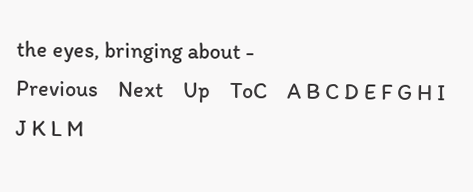the eyes, bringing about -
Previous    Next    Up    ToC    A B C D E F G H I J K L M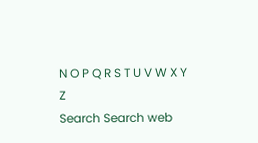N O P Q R S T U V W X Y Z
Search Search web